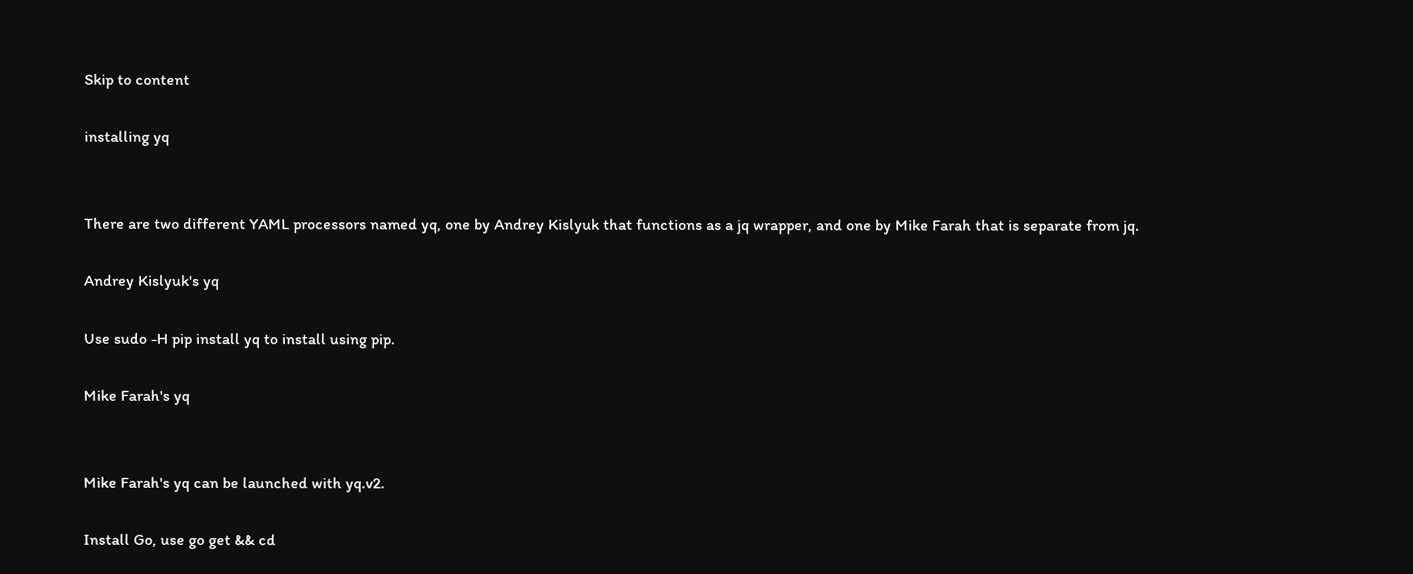Skip to content

installing yq


There are two different YAML processors named yq, one by Andrey Kislyuk that functions as a jq wrapper, and one by Mike Farah that is separate from jq.

Andrey Kislyuk's yq

Use sudo -H pip install yq to install using pip.

Mike Farah's yq


Mike Farah's yq can be launched with yq.v2.

Install Go, use go get && cd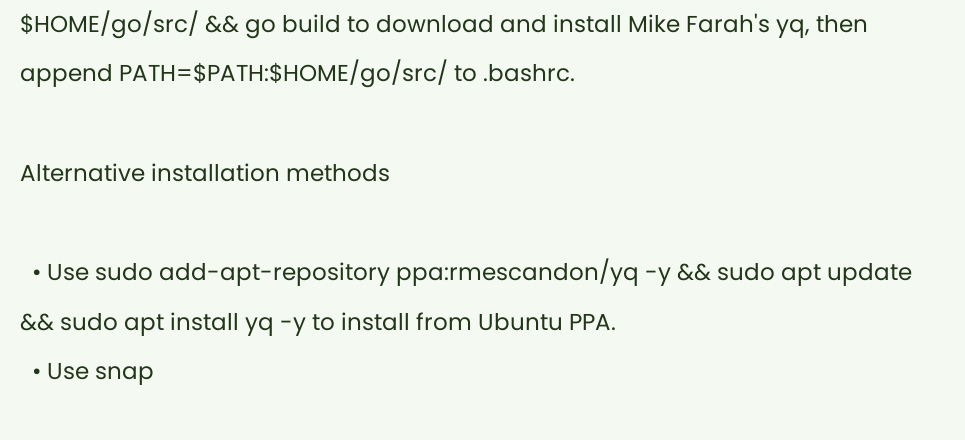$HOME/go/src/ && go build to download and install Mike Farah's yq, then append PATH=$PATH:$HOME/go/src/ to .bashrc.

Alternative installation methods

  • Use sudo add-apt-repository ppa:rmescandon/yq -y && sudo apt update && sudo apt install yq -y to install from Ubuntu PPA.
  • Use snap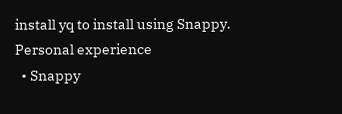install yq to install using Snappy.
Personal experience
  • Snappy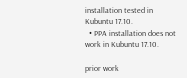installation tested in Kubuntu 17.10.
  • PPA installation does not work in Kubuntu 17.10.

prior work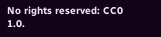No rights reserved: CC0 1.0.